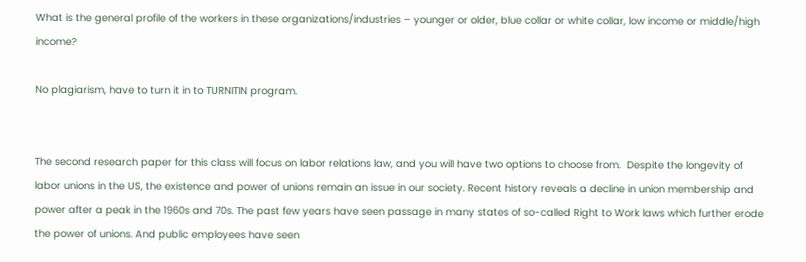What is the general profile of the workers in these organizations/industries – younger or older, blue collar or white collar, low income or middle/high income?

No plagiarism, have to turn it in to TURNITIN program.


The second research paper for this class will focus on labor relations law, and you will have two options to choose from.  Despite the longevity of labor unions in the US, the existence and power of unions remain an issue in our society. Recent history reveals a decline in union membership and power after a peak in the 1960s and 70s. The past few years have seen passage in many states of so-called Right to Work laws which further erode the power of unions. And public employees have seen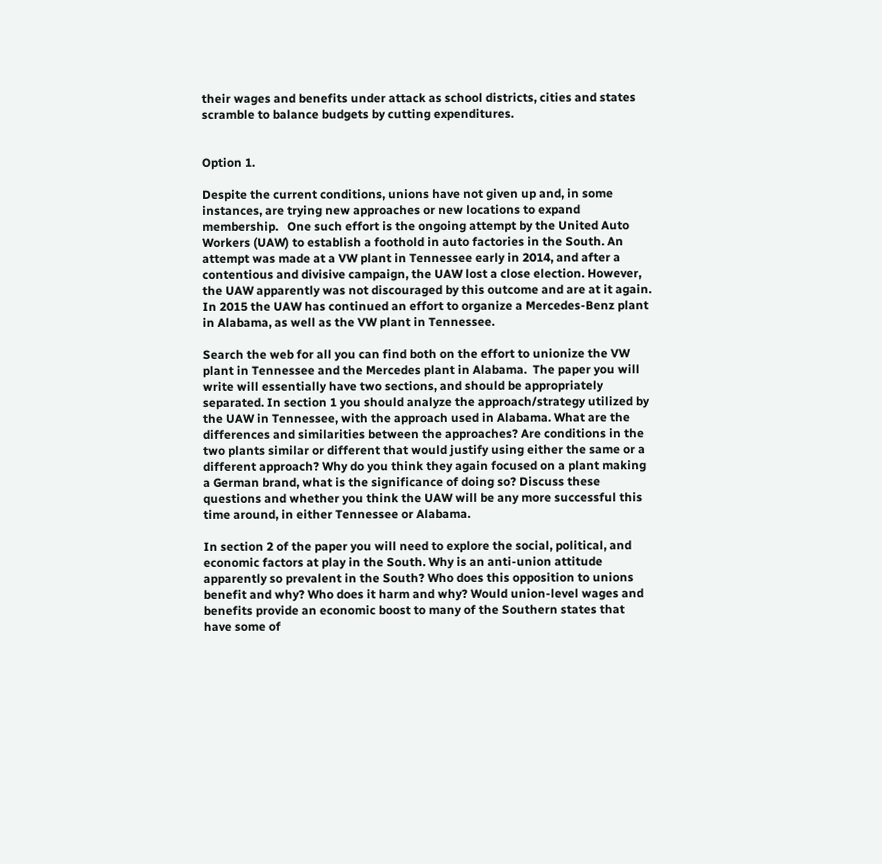their wages and benefits under attack as school districts, cities and states scramble to balance budgets by cutting expenditures.


Option 1.

Despite the current conditions, unions have not given up and, in some instances, are trying new approaches or new locations to expand membership.   One such effort is the ongoing attempt by the United Auto Workers (UAW) to establish a foothold in auto factories in the South. An attempt was made at a VW plant in Tennessee early in 2014, and after a contentious and divisive campaign, the UAW lost a close election. However, the UAW apparently was not discouraged by this outcome and are at it again. In 2015 the UAW has continued an effort to organize a Mercedes-Benz plant in Alabama, as well as the VW plant in Tennessee.

Search the web for all you can find both on the effort to unionize the VW plant in Tennessee and the Mercedes plant in Alabama.  The paper you will write will essentially have two sections, and should be appropriately separated. In section 1 you should analyze the approach/strategy utilized by the UAW in Tennessee, with the approach used in Alabama. What are the differences and similarities between the approaches? Are conditions in the two plants similar or different that would justify using either the same or a different approach? Why do you think they again focused on a plant making a German brand, what is the significance of doing so? Discuss these questions and whether you think the UAW will be any more successful this time around, in either Tennessee or Alabama.

In section 2 of the paper you will need to explore the social, political, and economic factors at play in the South. Why is an anti-union attitude apparently so prevalent in the South? Who does this opposition to unions benefit and why? Who does it harm and why? Would union-level wages and benefits provide an economic boost to many of the Southern states that have some of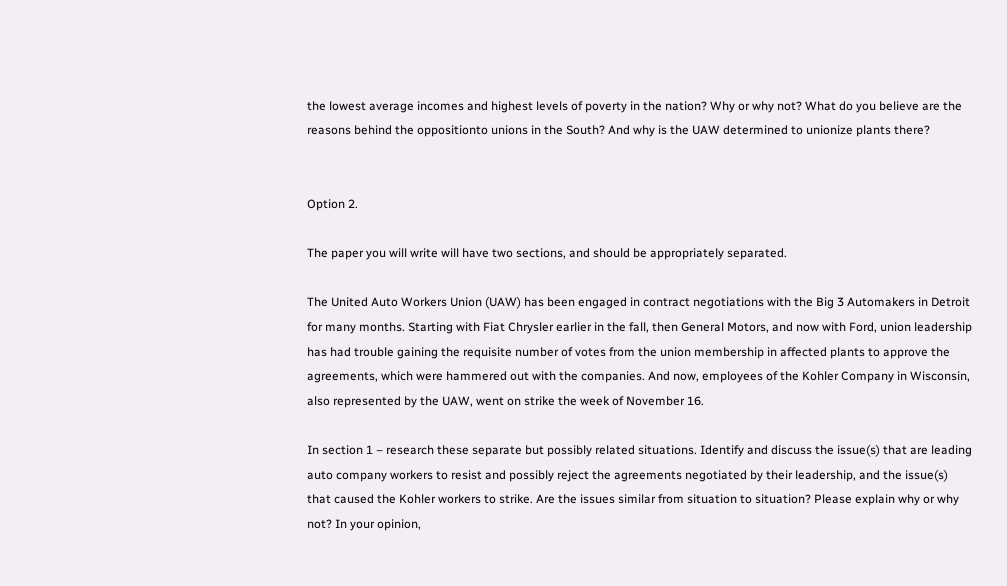the lowest average incomes and highest levels of poverty in the nation? Why or why not? What do you believe are the reasons behind the oppositionto unions in the South? And why is the UAW determined to unionize plants there?


Option 2.

The paper you will write will have two sections, and should be appropriately separated.

The United Auto Workers Union (UAW) has been engaged in contract negotiations with the Big 3 Automakers in Detroit for many months. Starting with Fiat Chrysler earlier in the fall, then General Motors, and now with Ford, union leadership has had trouble gaining the requisite number of votes from the union membership in affected plants to approve the agreements, which were hammered out with the companies. And now, employees of the Kohler Company in Wisconsin, also represented by the UAW, went on strike the week of November 16.

In section 1 – research these separate but possibly related situations. Identify and discuss the issue(s) that are leading auto company workers to resist and possibly reject the agreements negotiated by their leadership, and the issue(s) that caused the Kohler workers to strike. Are the issues similar from situation to situation? Please explain why or why not? In your opinion,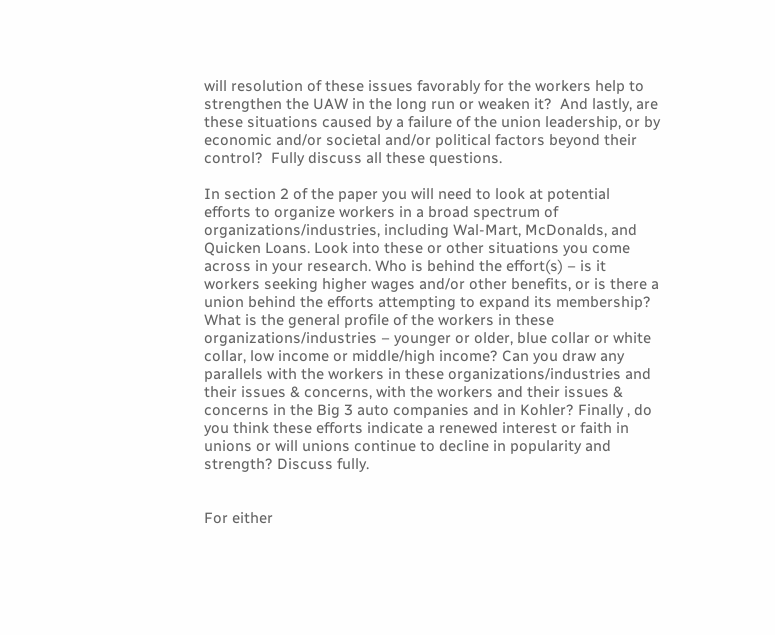will resolution of these issues favorably for the workers help to strengthen the UAW in the long run or weaken it?  And lastly, are these situations caused by a failure of the union leadership, or by economic and/or societal and/or political factors beyond their control?  Fully discuss all these questions.

In section 2 of the paper you will need to look at potential efforts to organize workers in a broad spectrum of organizations/industries, including Wal-Mart, McDonalds, and Quicken Loans. Look into these or other situations you come across in your research. Who is behind the effort(s) – is it workers seeking higher wages and/or other benefits, or is there a union behind the efforts attempting to expand its membership? What is the general profile of the workers in these organizations/industries – younger or older, blue collar or white collar, low income or middle/high income? Can you draw any parallels with the workers in these organizations/industries and their issues & concerns, with the workers and their issues & concerns in the Big 3 auto companies and in Kohler? Finally , do you think these efforts indicate a renewed interest or faith in unions or will unions continue to decline in popularity and strength? Discuss fully.


For either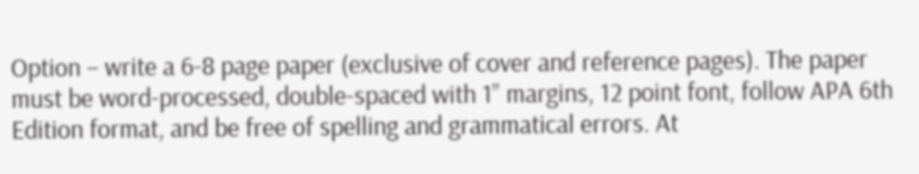Option – write a 6-8 page paper (exclusive of cover and reference pages). The paper must be word-processed, double-spaced with 1” margins, 12 point font, follow APA 6th Edition format, and be free of spelling and grammatical errors. At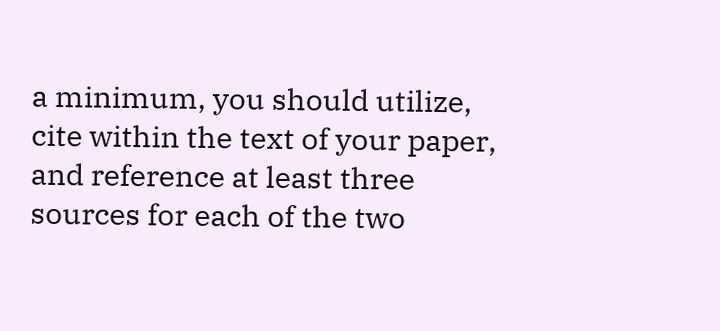a minimum, you should utilize, cite within the text of your paper, and reference at least three sources for each of the two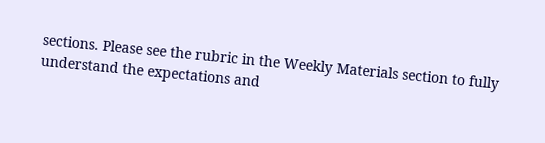sections. Please see the rubric in the Weekly Materials section to fully understand the expectations and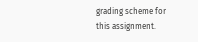grading scheme for this assignment.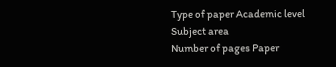Type of paper Academic level Subject area
Number of pages Paper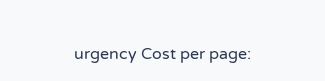urgency Cost per page: